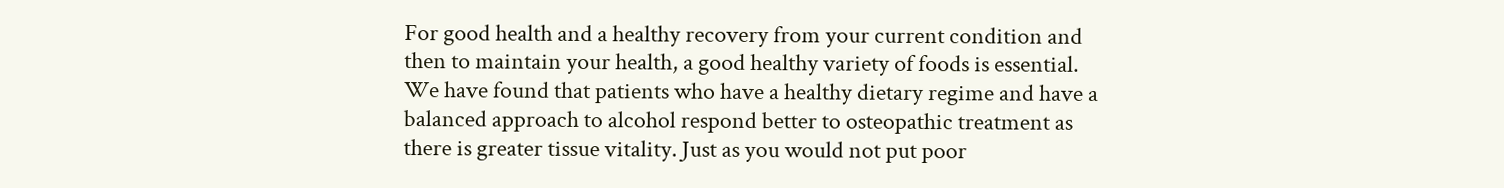For good health and a healthy recovery from your current condition and then to maintain your health, a good healthy variety of foods is essential. We have found that patients who have a healthy dietary regime and have a balanced approach to alcohol respond better to osteopathic treatment as there is greater tissue vitality. Just as you would not put poor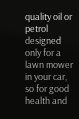quality oil or petrol designed only for a lawn mower in your car, so for good health and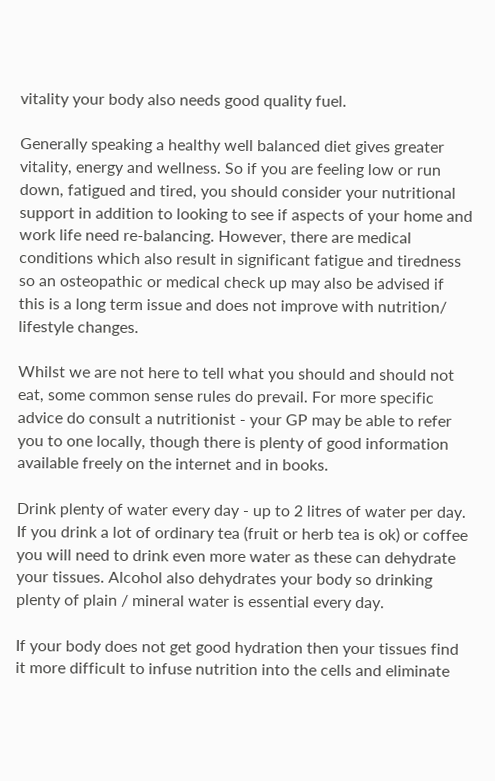vitality your body also needs good quality fuel.

Generally speaking a healthy well balanced diet gives greater vitality, energy and wellness. So if you are feeling low or run down, fatigued and tired, you should consider your nutritional support in addition to looking to see if aspects of your home and work life need re-balancing. However, there are medical conditions which also result in significant fatigue and tiredness so an osteopathic or medical check up may also be advised if this is a long term issue and does not improve with nutrition/ lifestyle changes.

Whilst we are not here to tell what you should and should not eat, some common sense rules do prevail. For more specific advice do consult a nutritionist - your GP may be able to refer you to one locally, though there is plenty of good information available freely on the internet and in books.

Drink plenty of water every day - up to 2 litres of water per day. If you drink a lot of ordinary tea (fruit or herb tea is ok) or coffee you will need to drink even more water as these can dehydrate your tissues. Alcohol also dehydrates your body so drinking plenty of plain / mineral water is essential every day.

If your body does not get good hydration then your tissues find it more difficult to infuse nutrition into the cells and eliminate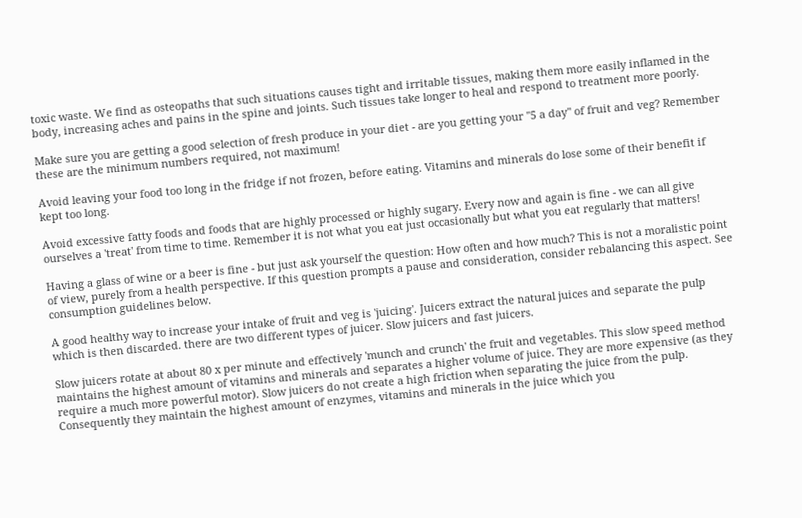toxic waste. We find as osteopaths that such situations causes tight and irritable tissues, making them more easily inflamed in the body, increasing aches and pains in the spine and joints. Such tissues take longer to heal and respond to treatment more poorly.

Make sure you are getting a good selection of fresh produce in your diet - are you getting your "5 a day" of fruit and veg? Remember these are the minimum numbers required, not maximum!

Avoid leaving your food too long in the fridge if not frozen, before eating. Vitamins and minerals do lose some of their benefit if kept too long.

Avoid excessive fatty foods and foods that are highly processed or highly sugary. Every now and again is fine - we can all give ourselves a 'treat' from time to time. Remember it is not what you eat just occasionally but what you eat regularly that matters!

Having a glass of wine or a beer is fine - but just ask yourself the question: How often and how much? This is not a moralistic point of view, purely from a health perspective. If this question prompts a pause and consideration, consider rebalancing this aspect. See consumption guidelines below.

A good healthy way to increase your intake of fruit and veg is 'juicing'. Juicers extract the natural juices and separate the pulp which is then discarded. there are two different types of juicer. Slow juicers and fast juicers.

Slow juicers rotate at about 80 x per minute and effectively 'munch and crunch' the fruit and vegetables. This slow speed method maintains the highest amount of vitamins and minerals and separates a higher volume of juice. They are more expensive (as they require a much more powerful motor). Slow juicers do not create a high friction when separating the juice from the pulp. Consequently they maintain the highest amount of enzymes, vitamins and minerals in the juice which you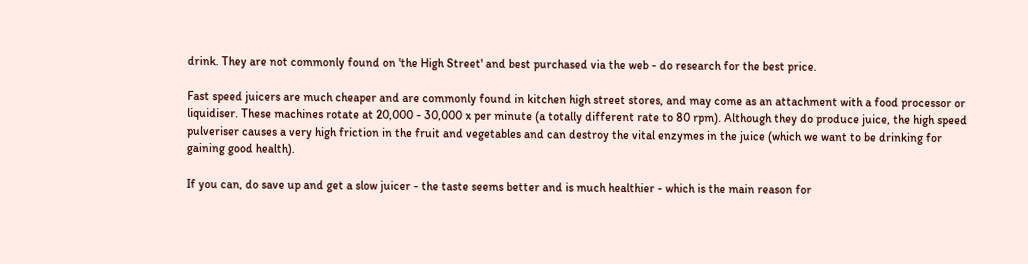drink. They are not commonly found on 'the High Street' and best purchased via the web - do research for the best price.

Fast speed juicers are much cheaper and are commonly found in kitchen high street stores, and may come as an attachment with a food processor or liquidiser. These machines rotate at 20,000 - 30,000 x per minute (a totally different rate to 80 rpm). Although they do produce juice, the high speed pulveriser causes a very high friction in the fruit and vegetables and can destroy the vital enzymes in the juice (which we want to be drinking for gaining good health).

If you can, do save up and get a slow juicer - the taste seems better and is much healthier - which is the main reason for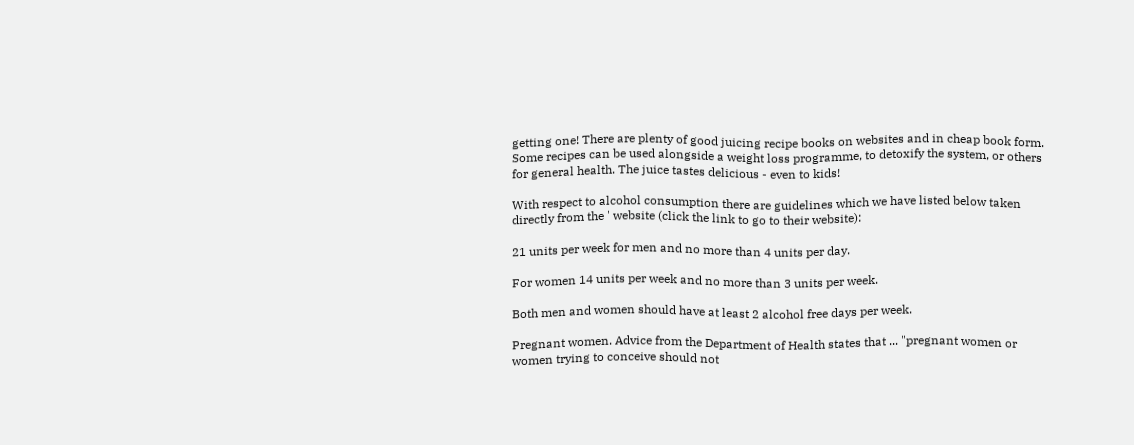getting one! There are plenty of good juicing recipe books on websites and in cheap book form. Some recipes can be used alongside a weight loss programme, to detoxify the system, or others for general health. The juice tastes delicious - even to kids!

With respect to alcohol consumption there are guidelines which we have listed below taken directly from the ' website (click the link to go to their website):

21 units per week for men and no more than 4 units per day.

For women 14 units per week and no more than 3 units per week.

Both men and women should have at least 2 alcohol free days per week.

Pregnant women. Advice from the Department of Health states that ... "pregnant women or women trying to conceive should not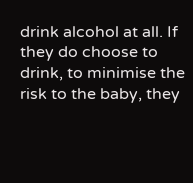drink alcohol at all. If they do choose to drink, to minimise the risk to the baby, they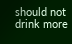should not drink more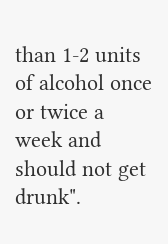than 1-2 units of alcohol once or twice a week and should not get drunk".